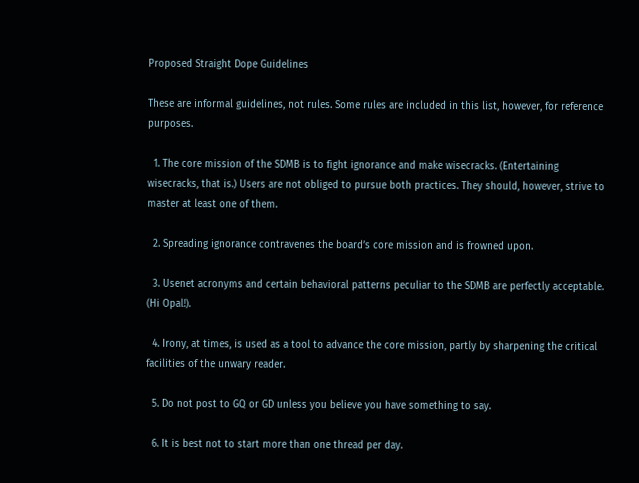Proposed Straight Dope Guidelines

These are informal guidelines, not rules. Some rules are included in this list, however, for reference purposes.

  1. The core mission of the SDMB is to fight ignorance and make wisecracks. (Entertaining wisecracks, that is.) Users are not obliged to pursue both practices. They should, however, strive to master at least one of them.

  2. Spreading ignorance contravenes the board’s core mission and is frowned upon.

  3. Usenet acronyms and certain behavioral patterns peculiar to the SDMB are perfectly acceptable. (Hi Opal!).

  4. Irony, at times, is used as a tool to advance the core mission, partly by sharpening the critical facilities of the unwary reader.

  5. Do not post to GQ or GD unless you believe you have something to say.

  6. It is best not to start more than one thread per day.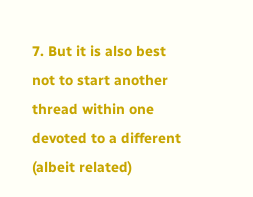7. But it is also best not to start another thread within one devoted to a different (albeit related)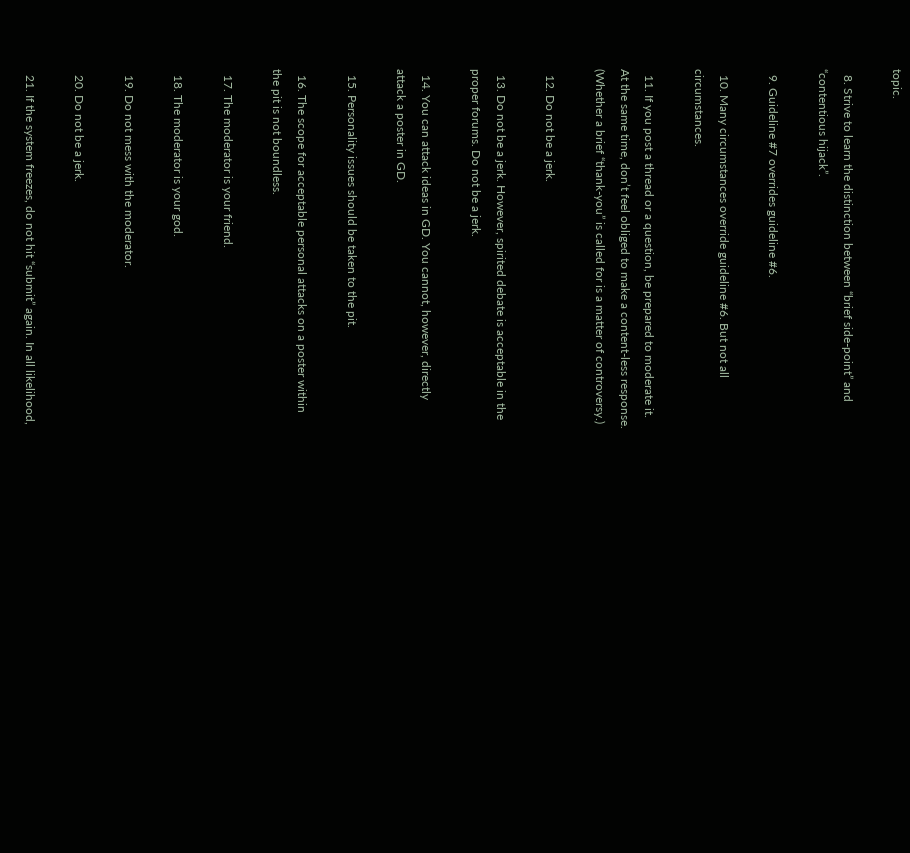topic.

  8. Strive to learn the distinction between “brief side-point” and “contentious hijack”.

  9. Guideline #7 overrides guideline #6.

  10. Many circumstances override guideline #6. But not all circumstances.

  11. If you post a thread or a question, be prepared to moderate it. At the same time, don’t feel obliged to make a content-less response. (Whether a brief “thank-you” is called for is a matter of controversy.)

  12. Do not be a jerk.

  13. Do not be a jerk. However, spirited debate is acceptable in the proper forums. Do not be a jerk.

  14. You can attack ideas in GD. You cannot, however, directly attack a poster in GD.

  15. Personality issues should be taken to the pit.

  16. The scope for acceptable personal attacks on a poster within the pit is not boundless.

  17. The moderator is your friend.

  18. The moderator is your god.

  19. Do not mess with the moderator.

  20. Do not be a jerk.

  21. If the system freezes, do not hit “submit” again. In all likelihood,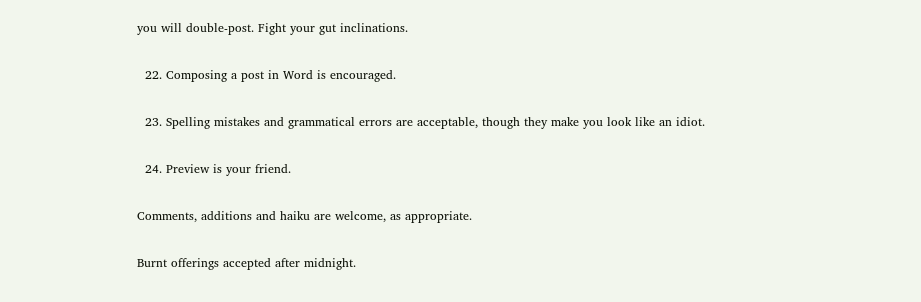you will double-post. Fight your gut inclinations.

  22. Composing a post in Word is encouraged.

  23. Spelling mistakes and grammatical errors are acceptable, though they make you look like an idiot.

  24. Preview is your friend.

Comments, additions and haiku are welcome, as appropriate.

Burnt offerings accepted after midnight.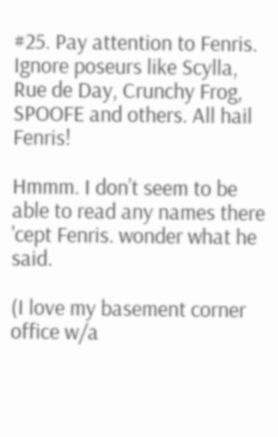#25. Pay attention to Fenris. Ignore poseurs like Scylla, Rue de Day, Crunchy Frog, SPOOFE and others. All hail Fenris!

Hmmm. I don’t seem to be able to read any names there 'cept Fenris. wonder what he said.

(I love my basement corner office w/a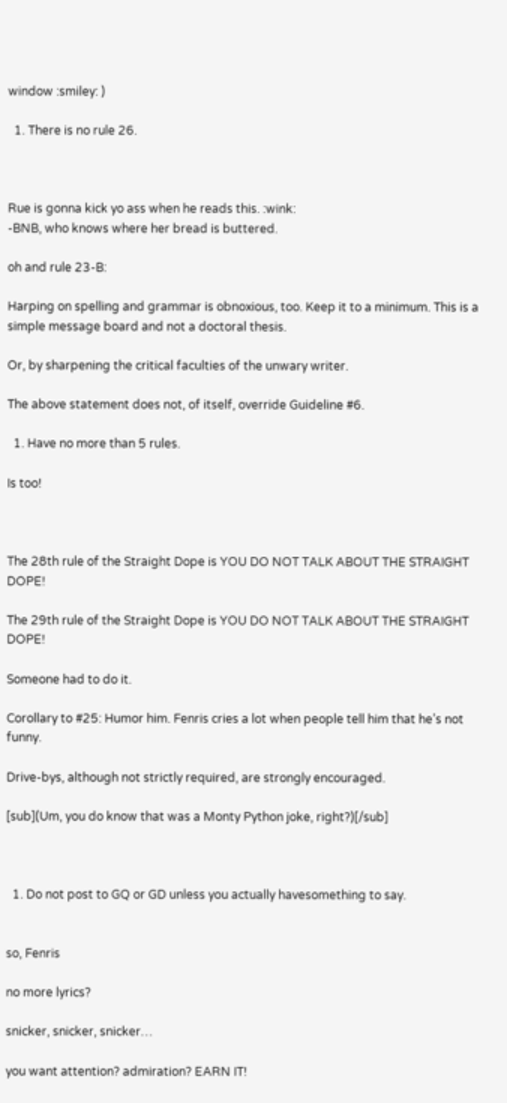window :smiley: )

  1. There is no rule 26.



Rue is gonna kick yo ass when he reads this. :wink:
-BNB, who knows where her bread is buttered.

oh and rule 23-B:

Harping on spelling and grammar is obnoxious, too. Keep it to a minimum. This is a simple message board and not a doctoral thesis.

Or, by sharpening the critical faculties of the unwary writer.

The above statement does not, of itself, override Guideline #6.

  1. Have no more than 5 rules.

Is too!



The 28th rule of the Straight Dope is YOU DO NOT TALK ABOUT THE STRAIGHT DOPE!

The 29th rule of the Straight Dope is YOU DO NOT TALK ABOUT THE STRAIGHT DOPE!

Someone had to do it.

Corollary to #25: Humor him. Fenris cries a lot when people tell him that he’s not funny.

Drive-bys, although not strictly required, are strongly encouraged.

[sub](Um, you do know that was a Monty Python joke, right?)[/sub]



  1. Do not post to GQ or GD unless you actually havesomething to say.


so, Fenris

no more lyrics?

snicker, snicker, snicker…

you want attention? admiration? EARN IT!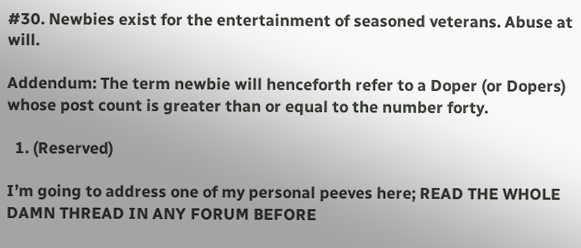#30. Newbies exist for the entertainment of seasoned veterans. Abuse at will.

Addendum: The term newbie will henceforth refer to a Doper (or Dopers) whose post count is greater than or equal to the number forty.

  1. (Reserved)

I’m going to address one of my personal peeves here; READ THE WHOLE DAMN THREAD IN ANY FORUM BEFORE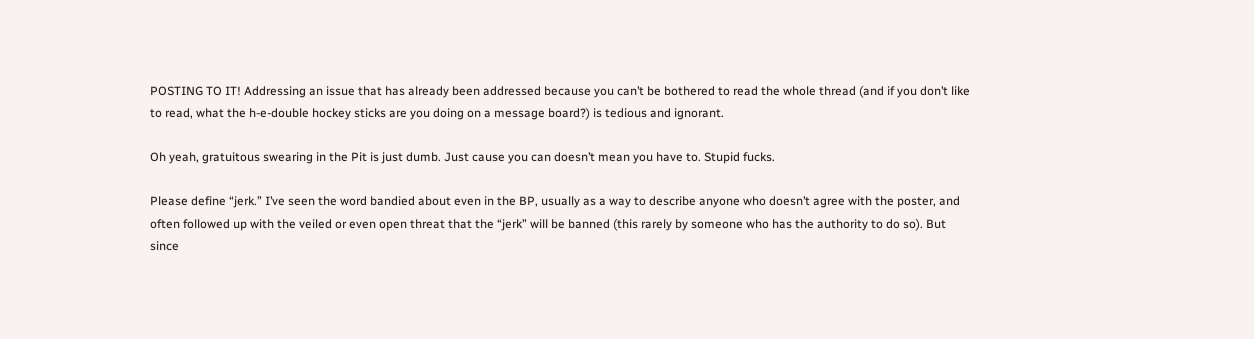POSTING TO IT! Addressing an issue that has already been addressed because you can’t be bothered to read the whole thread (and if you don’t like to read, what the h-e-double hockey sticks are you doing on a message board?) is tedious and ignorant.

Oh yeah, gratuitous swearing in the Pit is just dumb. Just cause you can doesn’t mean you have to. Stupid fucks.

Please define “jerk.” I’ve seen the word bandied about even in the BP, usually as a way to describe anyone who doesn’t agree with the poster, and often followed up with the veiled or even open threat that the “jerk” will be banned (this rarely by someone who has the authority to do so). But since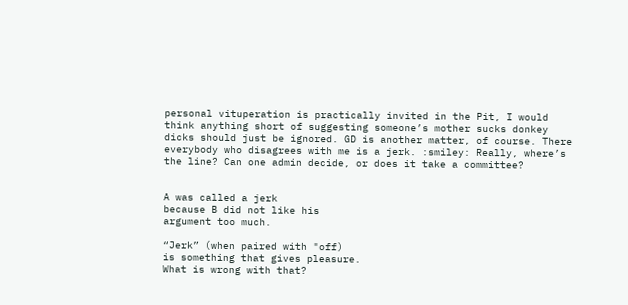personal vituperation is practically invited in the Pit, I would think anything short of suggesting someone’s mother sucks donkey dicks should just be ignored. GD is another matter, of course. There everybody who disagrees with me is a jerk. :smiley: Really, where’s the line? Can one admin decide, or does it take a committee?


A was called a jerk
because B did not like his
argument too much.

“Jerk” (when paired with "off)
is something that gives pleasure.
What is wrong with that?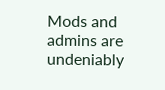Mods and admins are
undeniably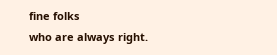fine folks
who are always right.